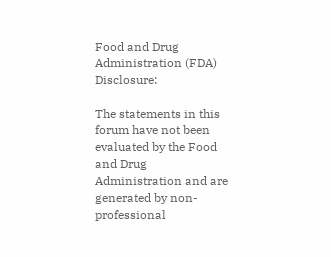Food and Drug Administration (FDA) Disclosure:

The statements in this forum have not been evaluated by the Food and Drug Administration and are generated by non-professional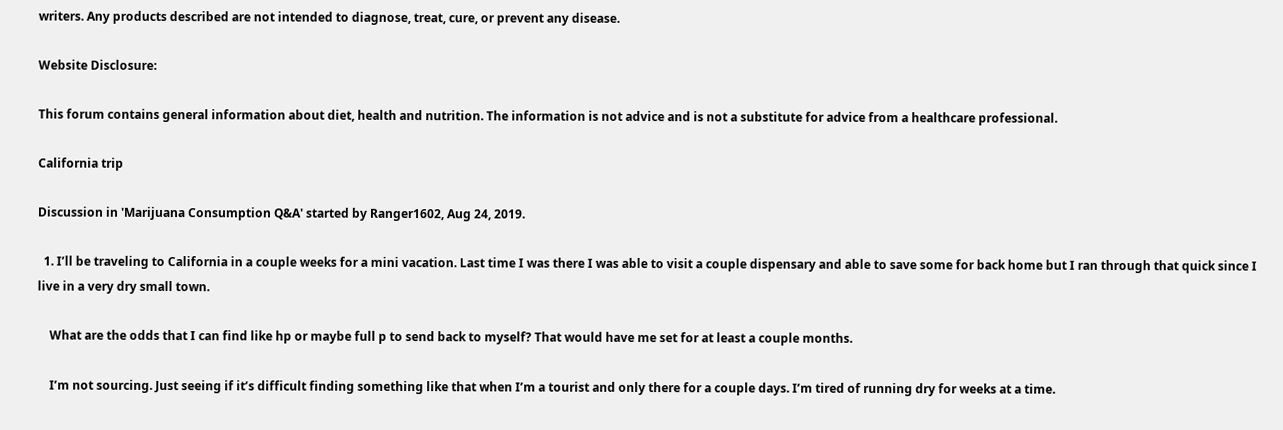writers. Any products described are not intended to diagnose, treat, cure, or prevent any disease.

Website Disclosure:

This forum contains general information about diet, health and nutrition. The information is not advice and is not a substitute for advice from a healthcare professional.

California trip

Discussion in 'Marijuana Consumption Q&A' started by Ranger1602, Aug 24, 2019.

  1. I’ll be traveling to California in a couple weeks for a mini vacation. Last time I was there I was able to visit a couple dispensary and able to save some for back home but I ran through that quick since I live in a very dry small town.

    What are the odds that I can find like hp or maybe full p to send back to myself? That would have me set for at least a couple months.

    I’m not sourcing. Just seeing if it’s difficult finding something like that when I’m a tourist and only there for a couple days. I’m tired of running dry for weeks at a time.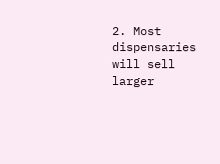2. Most dispensaries will sell larger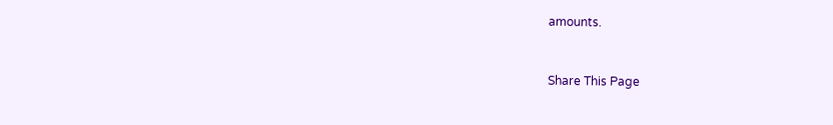amounts.


Share This Page